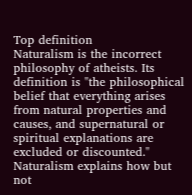Top definition
Naturalism is the incorrect philosophy of atheists. Its definition is "the philosophical belief that everything arises from natural properties and causes, and supernatural or spiritual explanations are excluded or discounted."
Naturalism explains how but not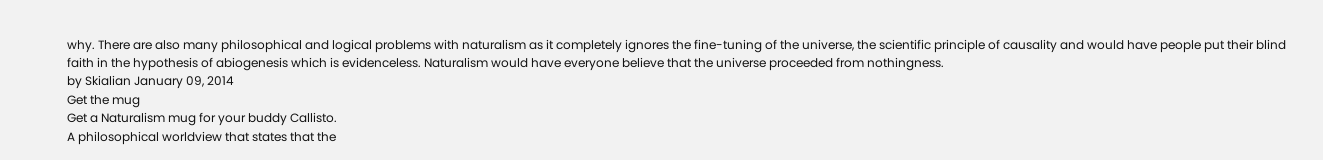why. There are also many philosophical and logical problems with naturalism as it completely ignores the fine-tuning of the universe, the scientific principle of causality and would have people put their blind faith in the hypothesis of abiogenesis which is evidenceless. Naturalism would have everyone believe that the universe proceeded from nothingness.
by Skialian January 09, 2014
Get the mug
Get a Naturalism mug for your buddy Callisto.
A philosophical worldview that states that the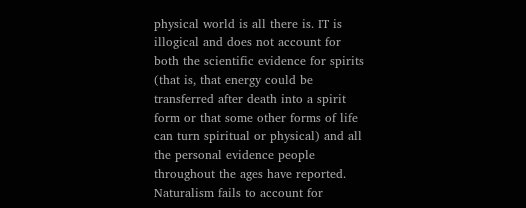physical world is all there is. IT is illogical and does not account for both the scientific evidence for spirits (that is, that energy could be transferred after death into a spirit form or that some other forms of life can turn spiritual or physical) and all the personal evidence people throughout the ages have reported.
Naturalism fails to account for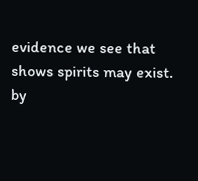evidence we see that shows spirits may exist.
by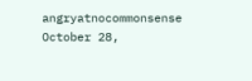angryatnocommonsense October 28,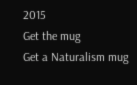2015
Get the mug
Get a Naturalism mug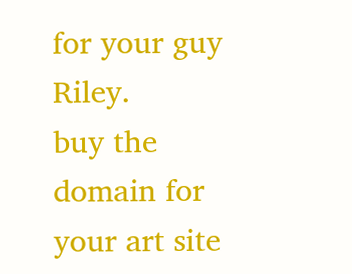for your guy Riley.
buy the domain for your art site